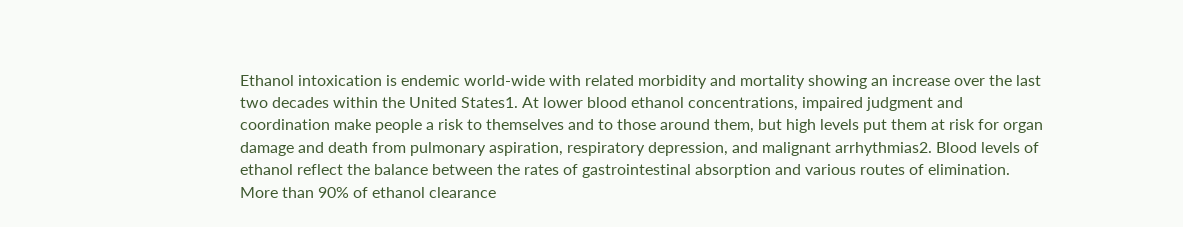Ethanol intoxication is endemic world-wide with related morbidity and mortality showing an increase over the last two decades within the United States1. At lower blood ethanol concentrations, impaired judgment and coordination make people a risk to themselves and to those around them, but high levels put them at risk for organ damage and death from pulmonary aspiration, respiratory depression, and malignant arrhythmias2. Blood levels of ethanol reflect the balance between the rates of gastrointestinal absorption and various routes of elimination. More than 90% of ethanol clearance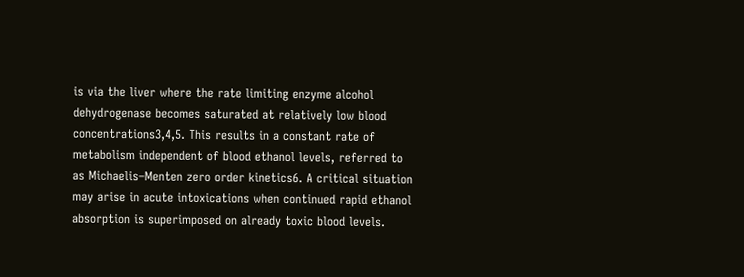is via the liver where the rate limiting enzyme alcohol dehydrogenase becomes saturated at relatively low blood concentrations3,4,5. This results in a constant rate of metabolism independent of blood ethanol levels, referred to as Michaelis–Menten zero order kinetics6. A critical situation may arise in acute intoxications when continued rapid ethanol absorption is superimposed on already toxic blood levels.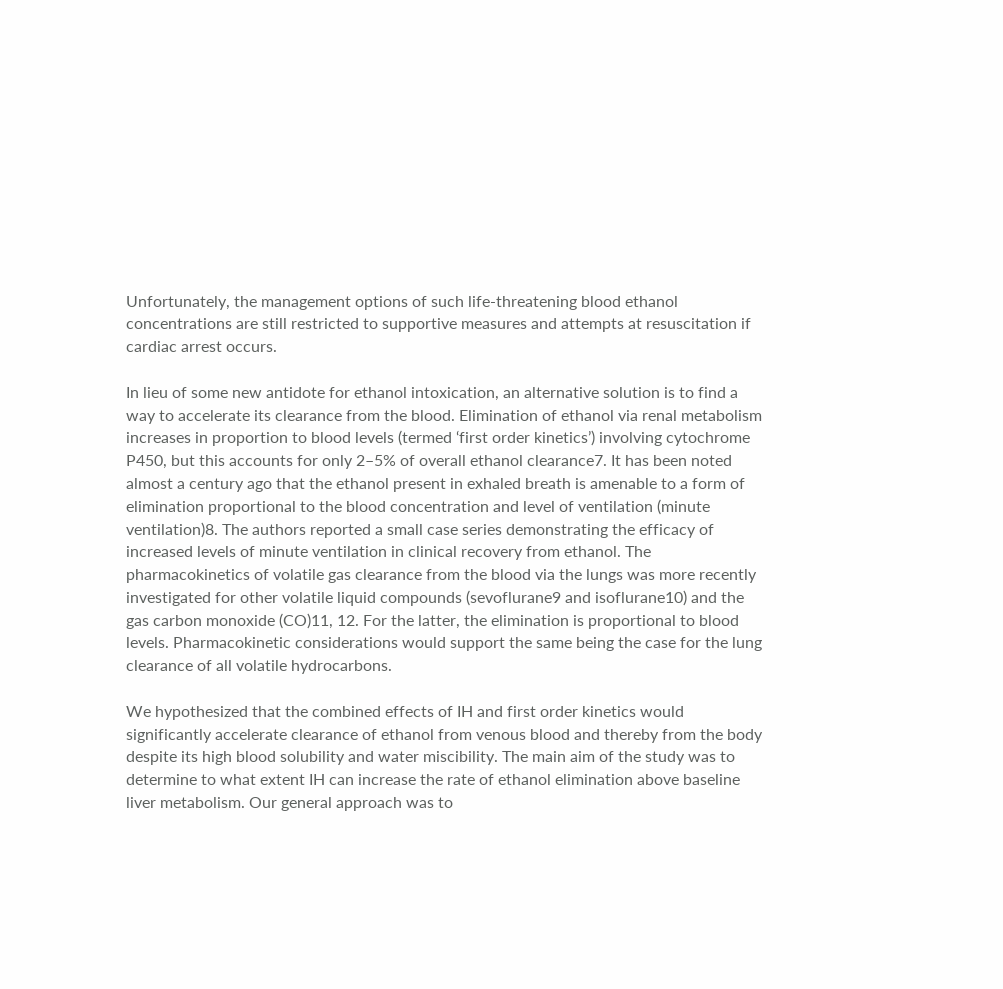Unfortunately, the management options of such life-threatening blood ethanol concentrations are still restricted to supportive measures and attempts at resuscitation if cardiac arrest occurs.

In lieu of some new antidote for ethanol intoxication, an alternative solution is to find a way to accelerate its clearance from the blood. Elimination of ethanol via renal metabolism increases in proportion to blood levels (termed ‘first order kinetics’) involving cytochrome P450, but this accounts for only 2–5% of overall ethanol clearance7. It has been noted almost a century ago that the ethanol present in exhaled breath is amenable to a form of elimination proportional to the blood concentration and level of ventilation (minute ventilation)8. The authors reported a small case series demonstrating the efficacy of increased levels of minute ventilation in clinical recovery from ethanol. The pharmacokinetics of volatile gas clearance from the blood via the lungs was more recently investigated for other volatile liquid compounds (sevoflurane9 and isoflurane10) and the gas carbon monoxide (CO)11, 12. For the latter, the elimination is proportional to blood levels. Pharmacokinetic considerations would support the same being the case for the lung clearance of all volatile hydrocarbons.

We hypothesized that the combined effects of IH and first order kinetics would significantly accelerate clearance of ethanol from venous blood and thereby from the body despite its high blood solubility and water miscibility. The main aim of the study was to determine to what extent IH can increase the rate of ethanol elimination above baseline liver metabolism. Our general approach was to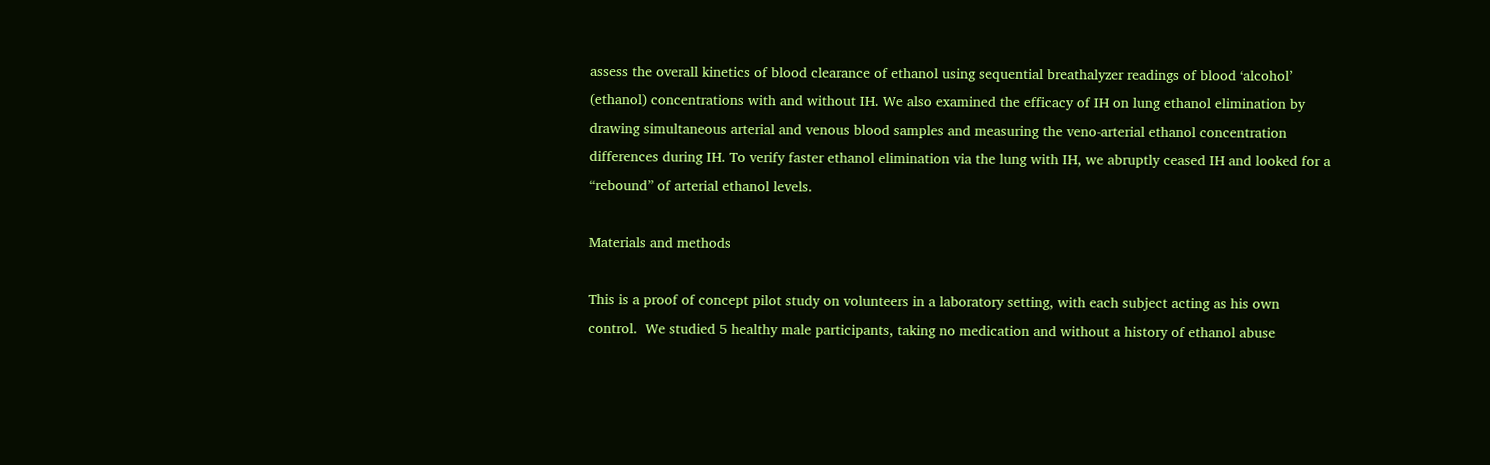assess the overall kinetics of blood clearance of ethanol using sequential breathalyzer readings of blood ‘alcohol’ (ethanol) concentrations with and without IH. We also examined the efficacy of IH on lung ethanol elimination by drawing simultaneous arterial and venous blood samples and measuring the veno-arterial ethanol concentration differences during IH. To verify faster ethanol elimination via the lung with IH, we abruptly ceased IH and looked for a “rebound” of arterial ethanol levels.

Materials and methods

This is a proof of concept pilot study on volunteers in a laboratory setting, with each subject acting as his own control.  We studied 5 healthy male participants, taking no medication and without a history of ethanol abuse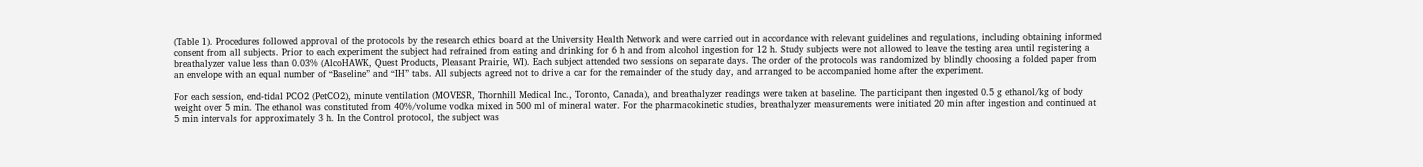(Table 1). Procedures followed approval of the protocols by the research ethics board at the University Health Network and were carried out in accordance with relevant guidelines and regulations, including obtaining informed consent from all subjects. Prior to each experiment the subject had refrained from eating and drinking for 6 h and from alcohol ingestion for 12 h. Study subjects were not allowed to leave the testing area until registering a breathalyzer value less than 0.03% (AlcoHAWK, Quest Products, Pleasant Prairie, WI). Each subject attended two sessions on separate days. The order of the protocols was randomized by blindly choosing a folded paper from an envelope with an equal number of “Baseline” and “IH” tabs. All subjects agreed not to drive a car for the remainder of the study day, and arranged to be accompanied home after the experiment.

For each session, end-tidal PCO2 (PetCO2), minute ventilation (MOVESR, Thornhill Medical Inc., Toronto, Canada), and breathalyzer readings were taken at baseline. The participant then ingested 0.5 g ethanol/kg of body weight over 5 min. The ethanol was constituted from 40%/volume vodka mixed in 500 ml of mineral water. For the pharmacokinetic studies, breathalyzer measurements were initiated 20 min after ingestion and continued at 5 min intervals for approximately 3 h. In the Control protocol, the subject was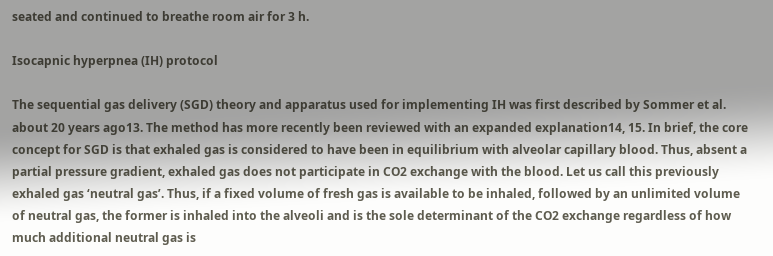seated and continued to breathe room air for 3 h.

Isocapnic hyperpnea (IH) protocol

The sequential gas delivery (SGD) theory and apparatus used for implementing IH was first described by Sommer et al. about 20 years ago13. The method has more recently been reviewed with an expanded explanation14, 15. In brief, the core concept for SGD is that exhaled gas is considered to have been in equilibrium with alveolar capillary blood. Thus, absent a partial pressure gradient, exhaled gas does not participate in CO2 exchange with the blood. Let us call this previously exhaled gas ‘neutral gas’. Thus, if a fixed volume of fresh gas is available to be inhaled, followed by an unlimited volume of neutral gas, the former is inhaled into the alveoli and is the sole determinant of the CO2 exchange regardless of how much additional neutral gas is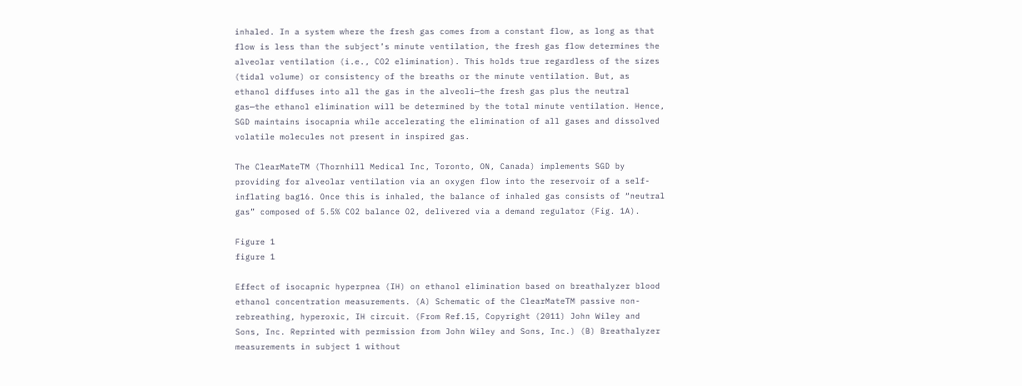inhaled. In a system where the fresh gas comes from a constant flow, as long as that flow is less than the subject’s minute ventilation, the fresh gas flow determines the alveolar ventilation (i.e., CO2 elimination). This holds true regardless of the sizes (tidal volume) or consistency of the breaths or the minute ventilation. But, as ethanol diffuses into all the gas in the alveoli—the fresh gas plus the neutral gas—the ethanol elimination will be determined by the total minute ventilation. Hence, SGD maintains isocapnia while accelerating the elimination of all gases and dissolved volatile molecules not present in inspired gas.

The ClearMateTM (Thornhill Medical Inc, Toronto, ON, Canada) implements SGD by providing for alveolar ventilation via an oxygen flow into the reservoir of a self-inflating bag16. Once this is inhaled, the balance of inhaled gas consists of “neutral gas” composed of 5.5% CO2 balance O2, delivered via a demand regulator (Fig. 1A).

Figure 1
figure 1

Effect of isocapnic hyperpnea (IH) on ethanol elimination based on breathalyzer blood ethanol concentration measurements. (A) Schematic of the ClearMateTM passive non- rebreathing, hyperoxic, IH circuit. (From Ref.15, Copyright (2011) John Wiley and Sons, Inc. Reprinted with permission from John Wiley and Sons, Inc.) (B) Breathalyzer measurements in subject 1 without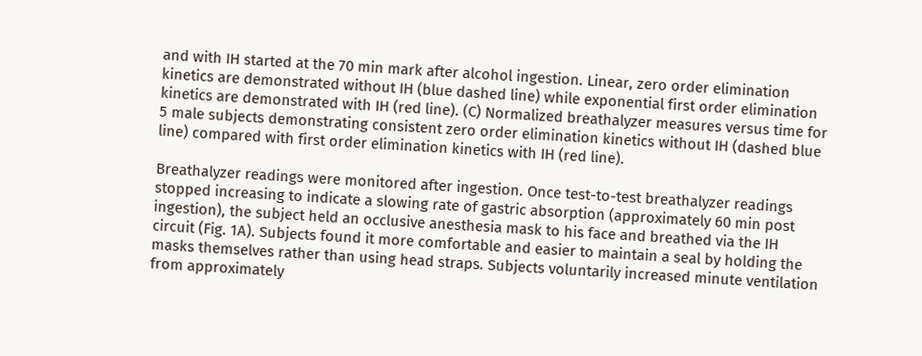and with IH started at the 70 min mark after alcohol ingestion. Linear, zero order elimination kinetics are demonstrated without IH (blue dashed line) while exponential first order elimination kinetics are demonstrated with IH (red line). (C) Normalized breathalyzer measures versus time for 5 male subjects demonstrating consistent zero order elimination kinetics without IH (dashed blue line) compared with first order elimination kinetics with IH (red line).

Breathalyzer readings were monitored after ingestion. Once test-to-test breathalyzer readings stopped increasing to indicate a slowing rate of gastric absorption (approximately 60 min post ingestion), the subject held an occlusive anesthesia mask to his face and breathed via the IH circuit (Fig. 1A). Subjects found it more comfortable and easier to maintain a seal by holding the masks themselves rather than using head straps. Subjects voluntarily increased minute ventilation from approximately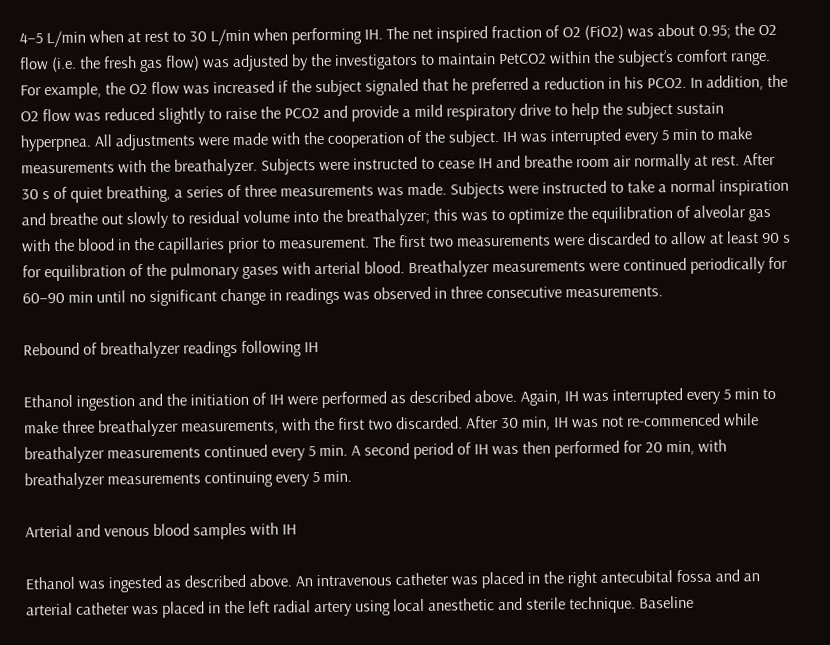4–5 L/min when at rest to 30 L/min when performing IH. The net inspired fraction of O2 (FiO2) was about 0.95; the O2 flow (i.e. the fresh gas flow) was adjusted by the investigators to maintain PetCO2 within the subject’s comfort range. For example, the O2 flow was increased if the subject signaled that he preferred a reduction in his PCO2. In addition, the O2 flow was reduced slightly to raise the PCO2 and provide a mild respiratory drive to help the subject sustain hyperpnea. All adjustments were made with the cooperation of the subject. IH was interrupted every 5 min to make measurements with the breathalyzer. Subjects were instructed to cease IH and breathe room air normally at rest. After 30 s of quiet breathing, a series of three measurements was made. Subjects were instructed to take a normal inspiration and breathe out slowly to residual volume into the breathalyzer; this was to optimize the equilibration of alveolar gas with the blood in the capillaries prior to measurement. The first two measurements were discarded to allow at least 90 s for equilibration of the pulmonary gases with arterial blood. Breathalyzer measurements were continued periodically for 60–90 min until no significant change in readings was observed in three consecutive measurements.

Rebound of breathalyzer readings following IH

Ethanol ingestion and the initiation of IH were performed as described above. Again, IH was interrupted every 5 min to make three breathalyzer measurements, with the first two discarded. After 30 min, IH was not re-commenced while breathalyzer measurements continued every 5 min. A second period of IH was then performed for 20 min, with breathalyzer measurements continuing every 5 min.

Arterial and venous blood samples with IH

Ethanol was ingested as described above. An intravenous catheter was placed in the right antecubital fossa and an arterial catheter was placed in the left radial artery using local anesthetic and sterile technique. Baseline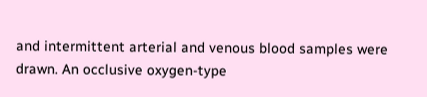and intermittent arterial and venous blood samples were drawn. An occlusive oxygen-type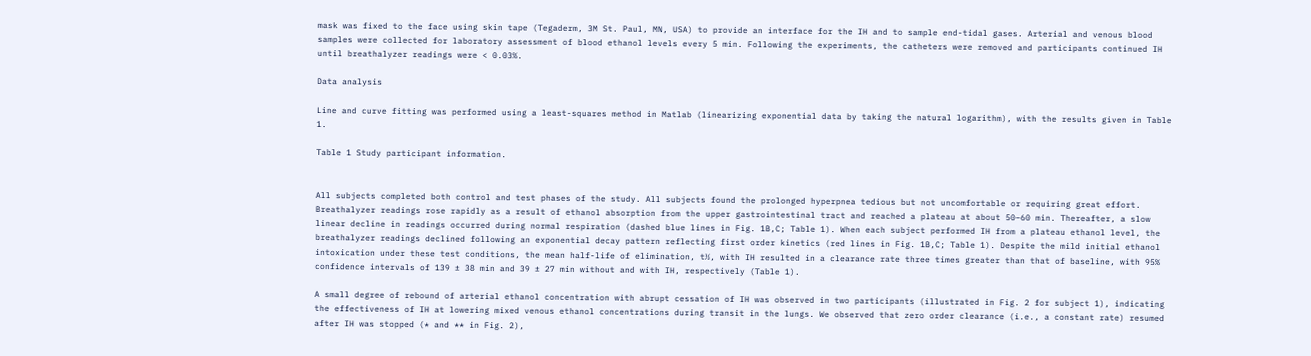mask was fixed to the face using skin tape (Tegaderm, 3M St. Paul, MN, USA) to provide an interface for the IH and to sample end-tidal gases. Arterial and venous blood samples were collected for laboratory assessment of blood ethanol levels every 5 min. Following the experiments, the catheters were removed and participants continued IH until breathalyzer readings were < 0.03%.

Data analysis

Line and curve fitting was performed using a least-squares method in Matlab (linearizing exponential data by taking the natural logarithm), with the results given in Table 1.

Table 1 Study participant information.


All subjects completed both control and test phases of the study. All subjects found the prolonged hyperpnea tedious but not uncomfortable or requiring great effort. Breathalyzer readings rose rapidly as a result of ethanol absorption from the upper gastrointestinal tract and reached a plateau at about 50–60 min. Thereafter, a slow linear decline in readings occurred during normal respiration (dashed blue lines in Fig. 1B,C; Table 1). When each subject performed IH from a plateau ethanol level, the breathalyzer readings declined following an exponential decay pattern reflecting first order kinetics (red lines in Fig. 1B,C; Table 1). Despite the mild initial ethanol intoxication under these test conditions, the mean half-life of elimination, t½, with IH resulted in a clearance rate three times greater than that of baseline, with 95% confidence intervals of 139 ± 38 min and 39 ± 27 min without and with IH, respectively (Table 1).

A small degree of rebound of arterial ethanol concentration with abrupt cessation of IH was observed in two participants (illustrated in Fig. 2 for subject 1), indicating the effectiveness of IH at lowering mixed venous ethanol concentrations during transit in the lungs. We observed that zero order clearance (i.e., a constant rate) resumed after IH was stopped (* and ** in Fig. 2),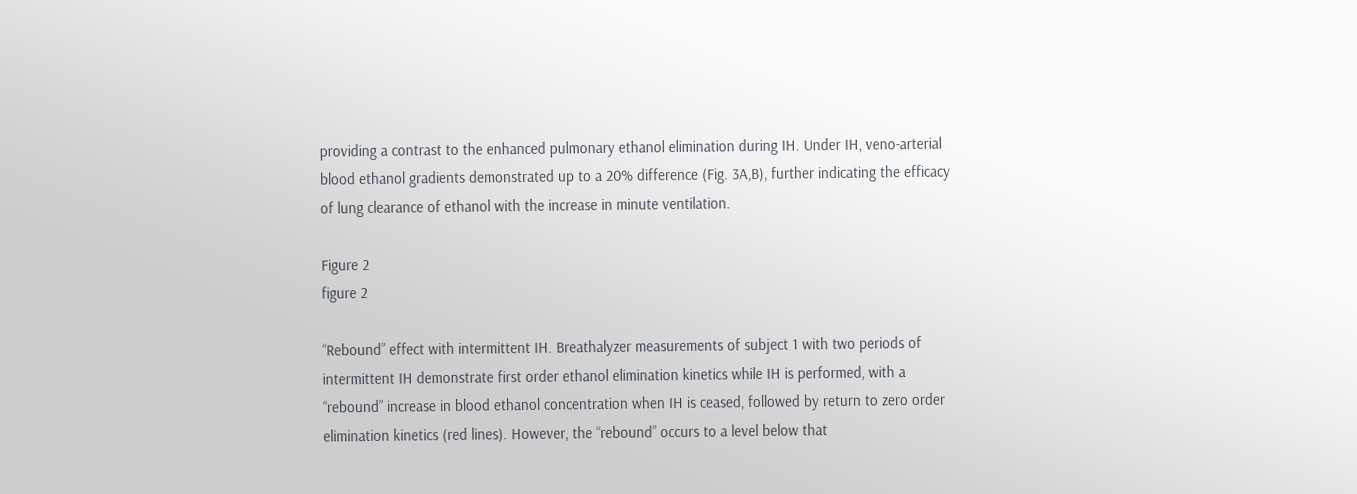providing a contrast to the enhanced pulmonary ethanol elimination during IH. Under IH, veno-arterial blood ethanol gradients demonstrated up to a 20% difference (Fig. 3A,B), further indicating the efficacy of lung clearance of ethanol with the increase in minute ventilation.

Figure 2
figure 2

“Rebound” effect with intermittent IH. Breathalyzer measurements of subject 1 with two periods of intermittent IH demonstrate first order ethanol elimination kinetics while IH is performed, with a “rebound” increase in blood ethanol concentration when IH is ceased, followed by return to zero order elimination kinetics (red lines). However, the “rebound” occurs to a level below that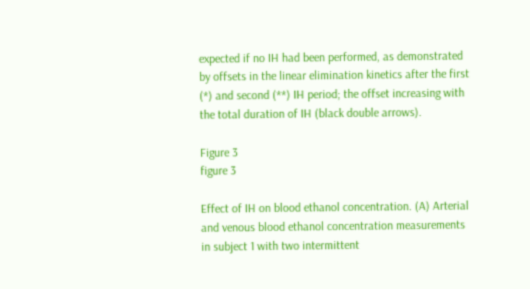expected if no IH had been performed, as demonstrated by offsets in the linear elimination kinetics after the first (*) and second (**) IH period; the offset increasing with the total duration of IH (black double arrows).

Figure 3
figure 3

Effect of IH on blood ethanol concentration. (A) Arterial and venous blood ethanol concentration measurements in subject 1 with two intermittent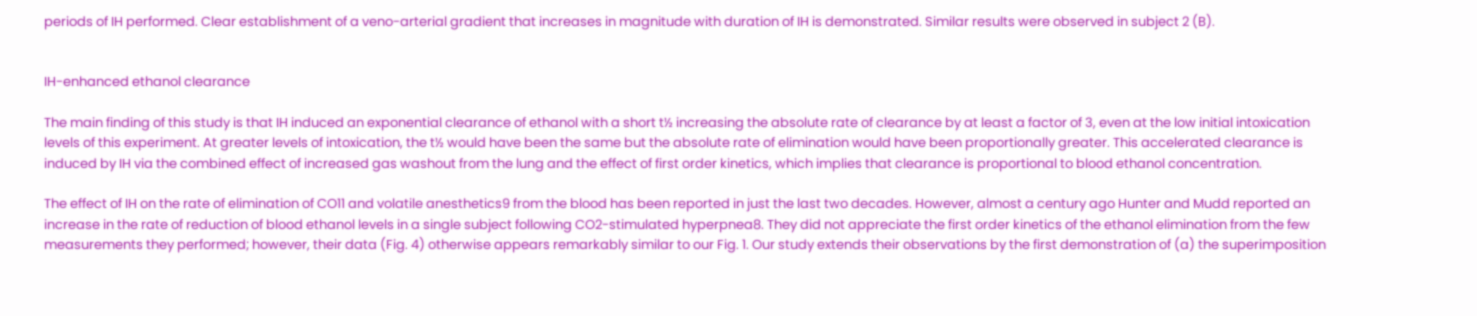periods of IH performed. Clear establishment of a veno-arterial gradient that increases in magnitude with duration of IH is demonstrated. Similar results were observed in subject 2 (B).


IH-enhanced ethanol clearance

The main finding of this study is that IH induced an exponential clearance of ethanol with a short t½ increasing the absolute rate of clearance by at least a factor of 3, even at the low initial intoxication levels of this experiment. At greater levels of intoxication, the t½ would have been the same but the absolute rate of elimination would have been proportionally greater. This accelerated clearance is induced by IH via the combined effect of increased gas washout from the lung and the effect of first order kinetics, which implies that clearance is proportional to blood ethanol concentration.

The effect of IH on the rate of elimination of CO11 and volatile anesthetics9 from the blood has been reported in just the last two decades. However, almost a century ago Hunter and Mudd reported an increase in the rate of reduction of blood ethanol levels in a single subject following CO2-stimulated hyperpnea8. They did not appreciate the first order kinetics of the ethanol elimination from the few measurements they performed; however, their data (Fig. 4) otherwise appears remarkably similar to our Fig. 1. Our study extends their observations by the first demonstration of (a) the superimposition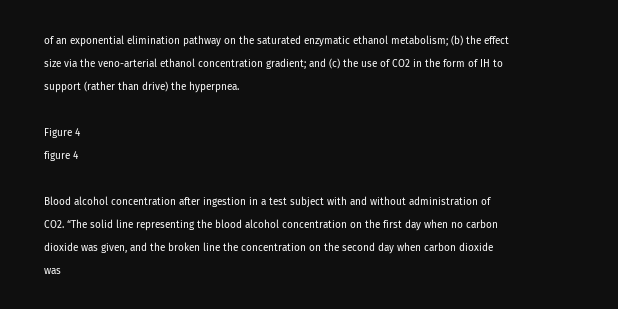of an exponential elimination pathway on the saturated enzymatic ethanol metabolism; (b) the effect size via the veno-arterial ethanol concentration gradient; and (c) the use of CO2 in the form of IH to support (rather than drive) the hyperpnea.

Figure 4
figure 4

Blood alcohol concentration after ingestion in a test subject with and without administration of CO2. “The solid line representing the blood alcohol concentration on the first day when no carbon dioxide was given, and the broken line the concentration on the second day when carbon dioxide was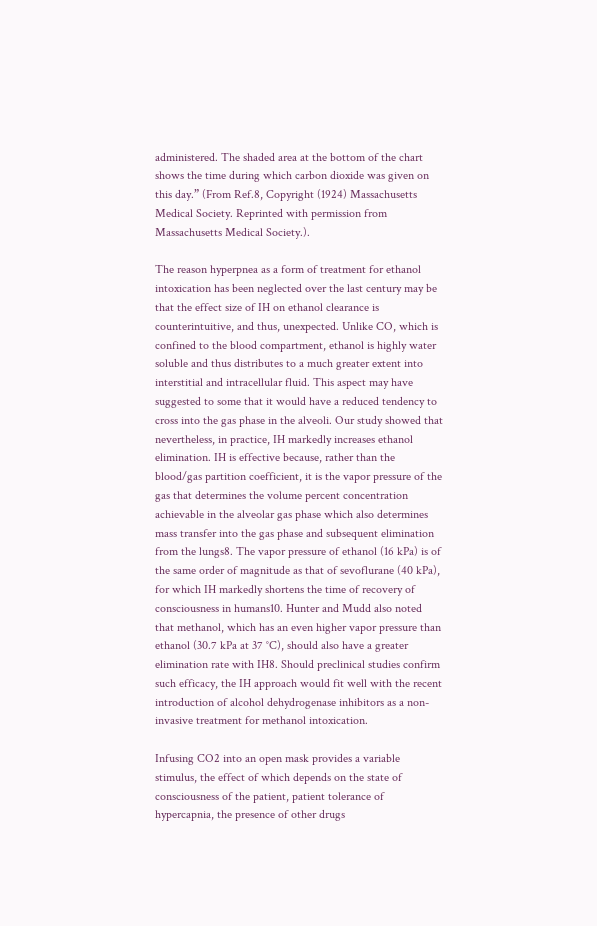administered. The shaded area at the bottom of the chart shows the time during which carbon dioxide was given on this day.” (From Ref.8, Copyright (1924) Massachusetts Medical Society. Reprinted with permission from Massachusetts Medical Society.).

The reason hyperpnea as a form of treatment for ethanol intoxication has been neglected over the last century may be that the effect size of IH on ethanol clearance is counterintuitive, and thus, unexpected. Unlike CO, which is confined to the blood compartment, ethanol is highly water soluble and thus distributes to a much greater extent into interstitial and intracellular fluid. This aspect may have suggested to some that it would have a reduced tendency to cross into the gas phase in the alveoli. Our study showed that nevertheless, in practice, IH markedly increases ethanol elimination. IH is effective because, rather than the blood/gas partition coefficient, it is the vapor pressure of the gas that determines the volume percent concentration achievable in the alveolar gas phase which also determines mass transfer into the gas phase and subsequent elimination from the lungs8. The vapor pressure of ethanol (16 kPa) is of the same order of magnitude as that of sevoflurane (40 kPa), for which IH markedly shortens the time of recovery of consciousness in humans10. Hunter and Mudd also noted that methanol, which has an even higher vapor pressure than ethanol (30.7 kPa at 37 °C), should also have a greater elimination rate with IH8. Should preclinical studies confirm such efficacy, the IH approach would fit well with the recent introduction of alcohol dehydrogenase inhibitors as a non-invasive treatment for methanol intoxication.

Infusing CO2 into an open mask provides a variable stimulus, the effect of which depends on the state of consciousness of the patient, patient tolerance of hypercapnia, the presence of other drugs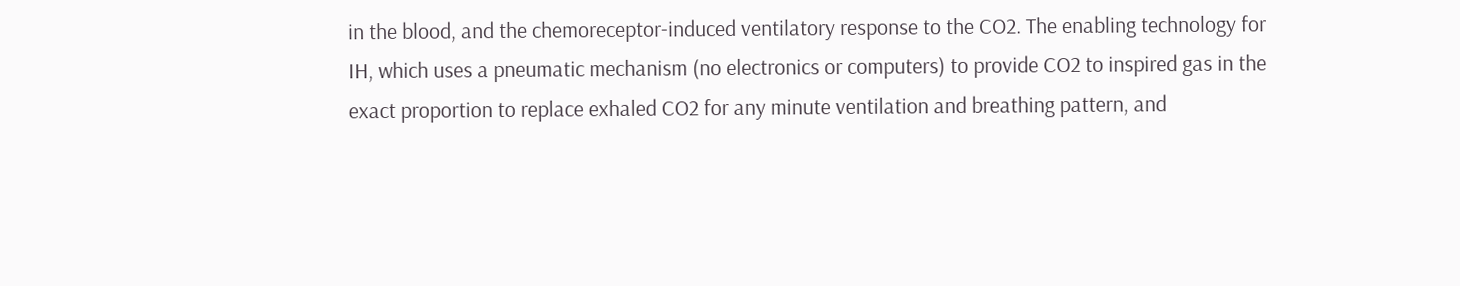in the blood, and the chemoreceptor-induced ventilatory response to the CO2. The enabling technology for IH, which uses a pneumatic mechanism (no electronics or computers) to provide CO2 to inspired gas in the exact proportion to replace exhaled CO2 for any minute ventilation and breathing pattern, and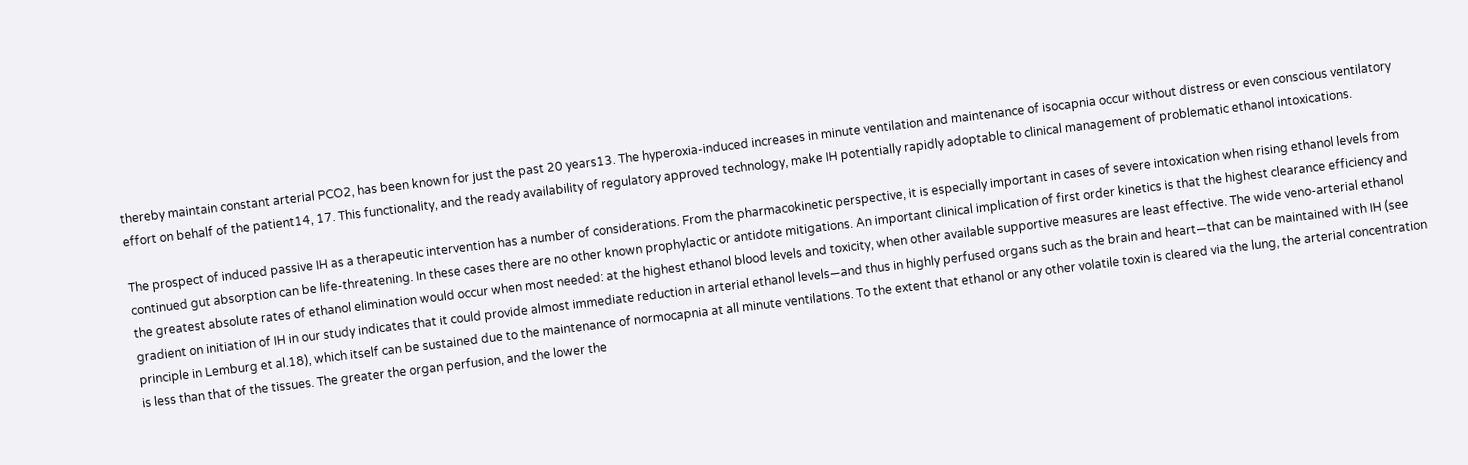thereby maintain constant arterial PCO2, has been known for just the past 20 years13. The hyperoxia-induced increases in minute ventilation and maintenance of isocapnia occur without distress or even conscious ventilatory effort on behalf of the patient14, 17. This functionality, and the ready availability of regulatory approved technology, make IH potentially rapidly adoptable to clinical management of problematic ethanol intoxications.

The prospect of induced passive IH as a therapeutic intervention has a number of considerations. From the pharmacokinetic perspective, it is especially important in cases of severe intoxication when rising ethanol levels from continued gut absorption can be life-threatening. In these cases there are no other known prophylactic or antidote mitigations. An important clinical implication of first order kinetics is that the highest clearance efficiency and the greatest absolute rates of ethanol elimination would occur when most needed: at the highest ethanol blood levels and toxicity, when other available supportive measures are least effective. The wide veno-arterial ethanol gradient on initiation of IH in our study indicates that it could provide almost immediate reduction in arterial ethanol levels—and thus in highly perfused organs such as the brain and heart—that can be maintained with IH (see principle in Lemburg et al.18), which itself can be sustained due to the maintenance of normocapnia at all minute ventilations. To the extent that ethanol or any other volatile toxin is cleared via the lung, the arterial concentration is less than that of the tissues. The greater the organ perfusion, and the lower the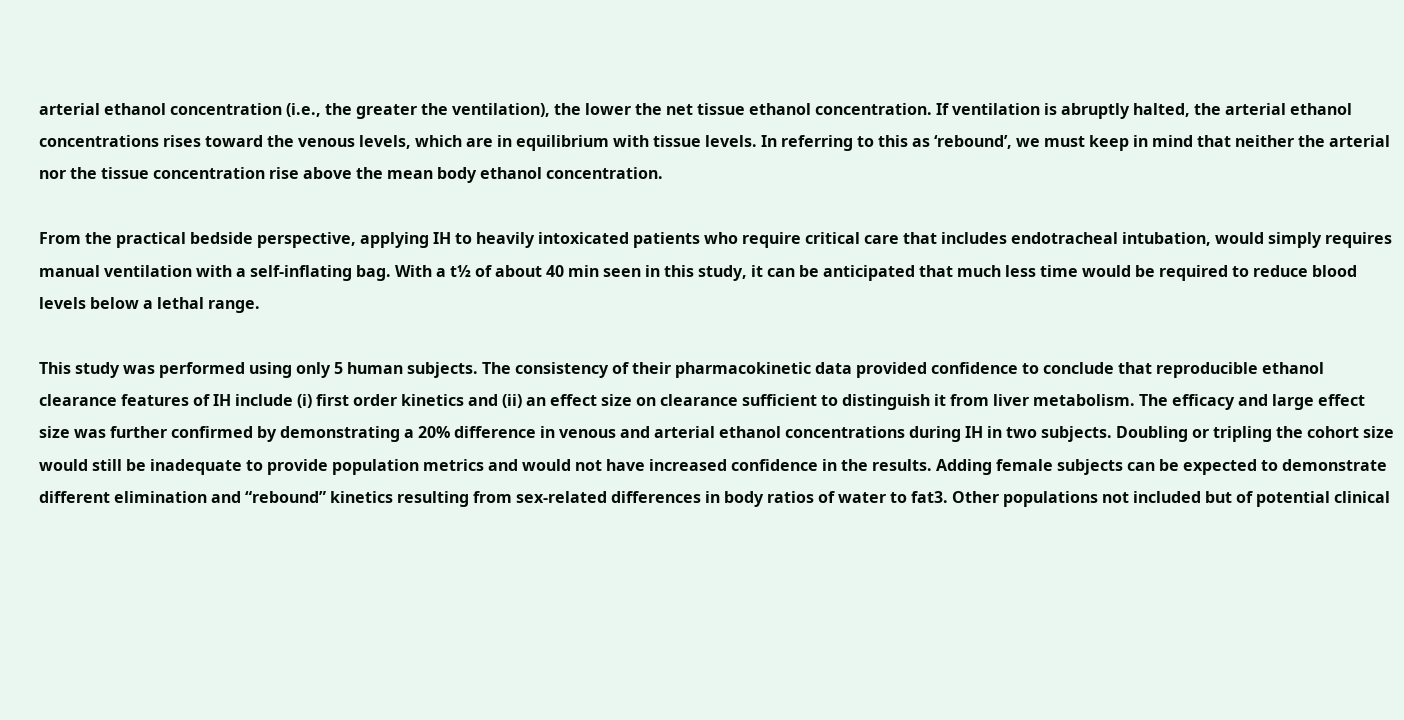arterial ethanol concentration (i.e., the greater the ventilation), the lower the net tissue ethanol concentration. If ventilation is abruptly halted, the arterial ethanol concentrations rises toward the venous levels, which are in equilibrium with tissue levels. In referring to this as ‘rebound’, we must keep in mind that neither the arterial nor the tissue concentration rise above the mean body ethanol concentration.

From the practical bedside perspective, applying IH to heavily intoxicated patients who require critical care that includes endotracheal intubation, would simply requires manual ventilation with a self-inflating bag. With a t½ of about 40 min seen in this study, it can be anticipated that much less time would be required to reduce blood levels below a lethal range.

This study was performed using only 5 human subjects. The consistency of their pharmacokinetic data provided confidence to conclude that reproducible ethanol clearance features of IH include (i) first order kinetics and (ii) an effect size on clearance sufficient to distinguish it from liver metabolism. The efficacy and large effect size was further confirmed by demonstrating a 20% difference in venous and arterial ethanol concentrations during IH in two subjects. Doubling or tripling the cohort size would still be inadequate to provide population metrics and would not have increased confidence in the results. Adding female subjects can be expected to demonstrate different elimination and “rebound” kinetics resulting from sex-related differences in body ratios of water to fat3. Other populations not included but of potential clinical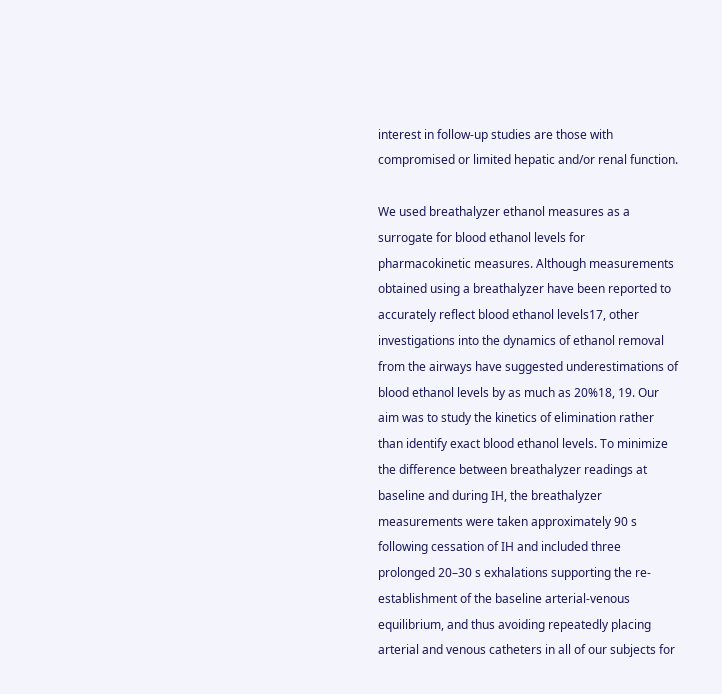interest in follow-up studies are those with compromised or limited hepatic and/or renal function.

We used breathalyzer ethanol measures as a surrogate for blood ethanol levels for pharmacokinetic measures. Although measurements obtained using a breathalyzer have been reported to accurately reflect blood ethanol levels17, other investigations into the dynamics of ethanol removal from the airways have suggested underestimations of blood ethanol levels by as much as 20%18, 19. Our aim was to study the kinetics of elimination rather than identify exact blood ethanol levels. To minimize the difference between breathalyzer readings at baseline and during IH, the breathalyzer measurements were taken approximately 90 s following cessation of IH and included three prolonged 20–30 s exhalations supporting the re-establishment of the baseline arterial-venous equilibrium, and thus avoiding repeatedly placing arterial and venous catheters in all of our subjects for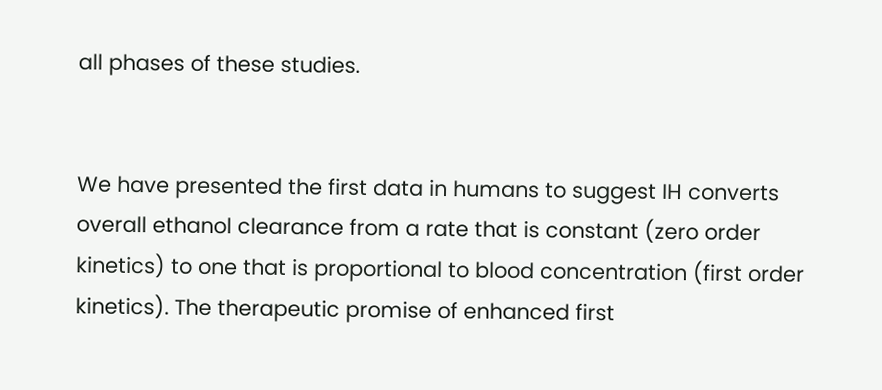all phases of these studies.


We have presented the first data in humans to suggest IH converts overall ethanol clearance from a rate that is constant (zero order kinetics) to one that is proportional to blood concentration (first order kinetics). The therapeutic promise of enhanced first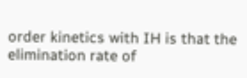order kinetics with IH is that the elimination rate of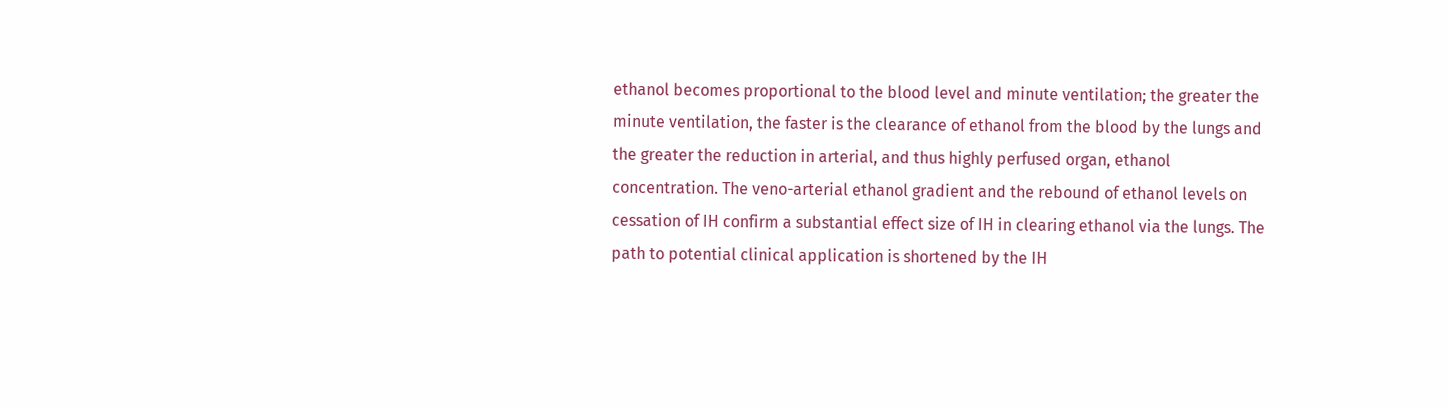ethanol becomes proportional to the blood level and minute ventilation; the greater the minute ventilation, the faster is the clearance of ethanol from the blood by the lungs and the greater the reduction in arterial, and thus highly perfused organ, ethanol concentration. The veno-arterial ethanol gradient and the rebound of ethanol levels on cessation of IH confirm a substantial effect size of IH in clearing ethanol via the lungs. The path to potential clinical application is shortened by the IH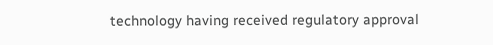technology having received regulatory approval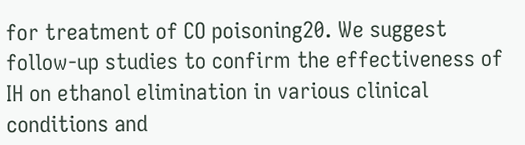for treatment of CO poisoning20. We suggest follow-up studies to confirm the effectiveness of IH on ethanol elimination in various clinical conditions and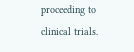proceeding to clinical trials.